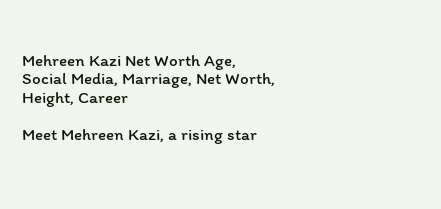Mehreen Kazi Net Worth Age, Social Media, Marriage, Net Worth, Height, Career

Meet Mehreen Kazi, a rising star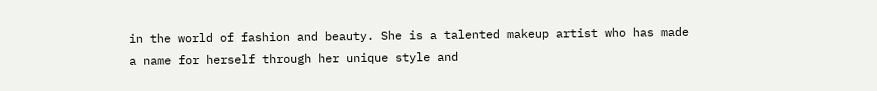in the world of fashion and beauty. She is a talented makeup artist who has made a name for herself through her unique style and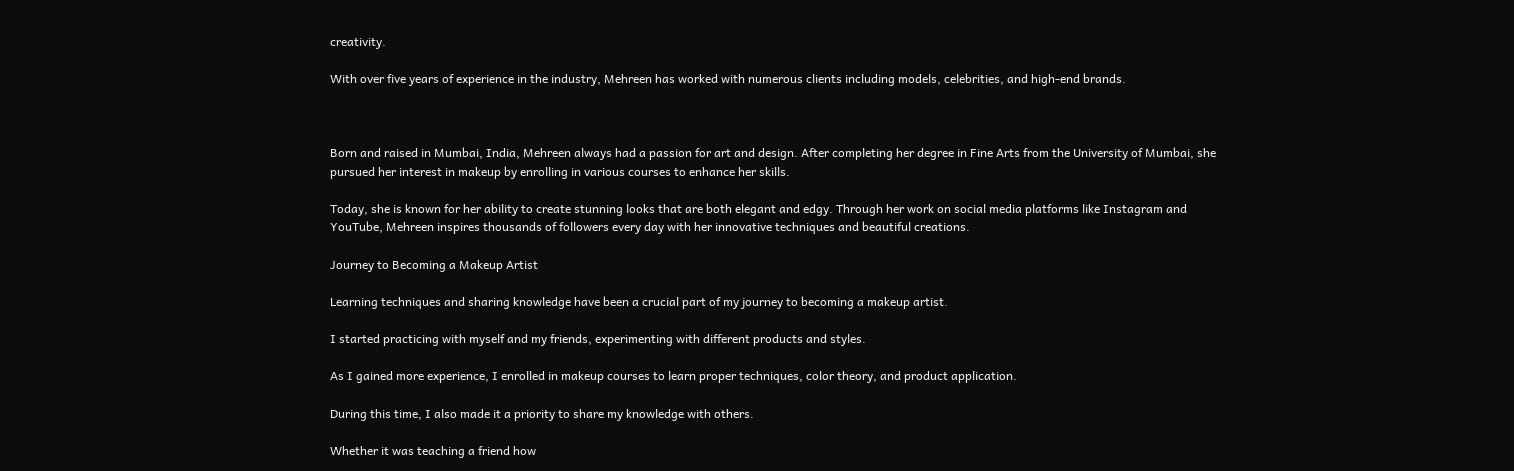creativity.

With over five years of experience in the industry, Mehreen has worked with numerous clients including models, celebrities, and high-end brands.



Born and raised in Mumbai, India, Mehreen always had a passion for art and design. After completing her degree in Fine Arts from the University of Mumbai, she pursued her interest in makeup by enrolling in various courses to enhance her skills.

Today, she is known for her ability to create stunning looks that are both elegant and edgy. Through her work on social media platforms like Instagram and YouTube, Mehreen inspires thousands of followers every day with her innovative techniques and beautiful creations.

Journey to Becoming a Makeup Artist

Learning techniques and sharing knowledge have been a crucial part of my journey to becoming a makeup artist.

I started practicing with myself and my friends, experimenting with different products and styles.

As I gained more experience, I enrolled in makeup courses to learn proper techniques, color theory, and product application.

During this time, I also made it a priority to share my knowledge with others.

Whether it was teaching a friend how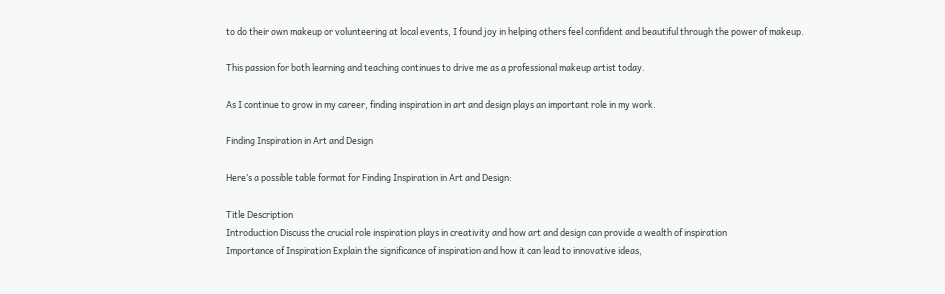to do their own makeup or volunteering at local events, I found joy in helping others feel confident and beautiful through the power of makeup.

This passion for both learning and teaching continues to drive me as a professional makeup artist today.

As I continue to grow in my career, finding inspiration in art and design plays an important role in my work.

Finding Inspiration in Art and Design

Here’s a possible table format for Finding Inspiration in Art and Design:

Title Description
Introduction Discuss the crucial role inspiration plays in creativity and how art and design can provide a wealth of inspiration
Importance of Inspiration Explain the significance of inspiration and how it can lead to innovative ideas,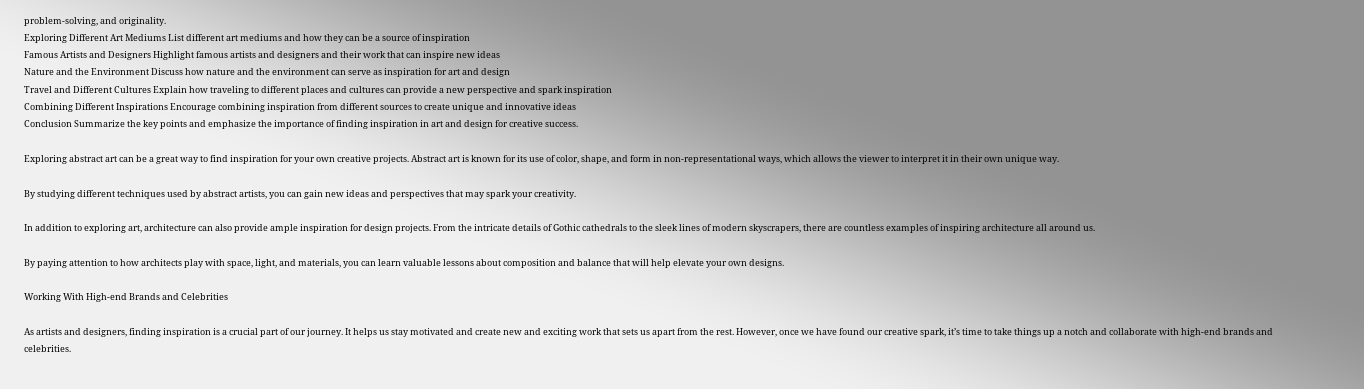problem-solving, and originality.
Exploring Different Art Mediums List different art mediums and how they can be a source of inspiration
Famous Artists and Designers Highlight famous artists and designers and their work that can inspire new ideas
Nature and the Environment Discuss how nature and the environment can serve as inspiration for art and design
Travel and Different Cultures Explain how traveling to different places and cultures can provide a new perspective and spark inspiration
Combining Different Inspirations Encourage combining inspiration from different sources to create unique and innovative ideas
Conclusion Summarize the key points and emphasize the importance of finding inspiration in art and design for creative success.

Exploring abstract art can be a great way to find inspiration for your own creative projects. Abstract art is known for its use of color, shape, and form in non-representational ways, which allows the viewer to interpret it in their own unique way.

By studying different techniques used by abstract artists, you can gain new ideas and perspectives that may spark your creativity.

In addition to exploring art, architecture can also provide ample inspiration for design projects. From the intricate details of Gothic cathedrals to the sleek lines of modern skyscrapers, there are countless examples of inspiring architecture all around us.

By paying attention to how architects play with space, light, and materials, you can learn valuable lessons about composition and balance that will help elevate your own designs.

Working With High-end Brands and Celebrities

As artists and designers, finding inspiration is a crucial part of our journey. It helps us stay motivated and create new and exciting work that sets us apart from the rest. However, once we have found our creative spark, it’s time to take things up a notch and collaborate with high-end brands and celebrities.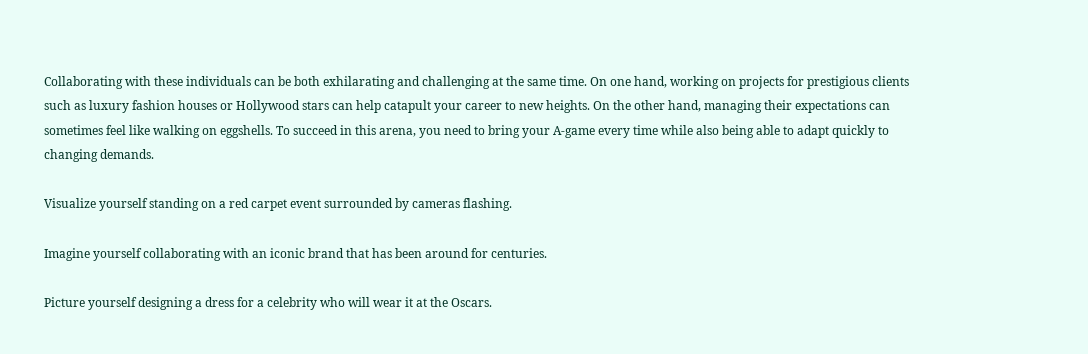Collaborating with these individuals can be both exhilarating and challenging at the same time. On one hand, working on projects for prestigious clients such as luxury fashion houses or Hollywood stars can help catapult your career to new heights. On the other hand, managing their expectations can sometimes feel like walking on eggshells. To succeed in this arena, you need to bring your A-game every time while also being able to adapt quickly to changing demands.

Visualize yourself standing on a red carpet event surrounded by cameras flashing.

Imagine yourself collaborating with an iconic brand that has been around for centuries.

Picture yourself designing a dress for a celebrity who will wear it at the Oscars.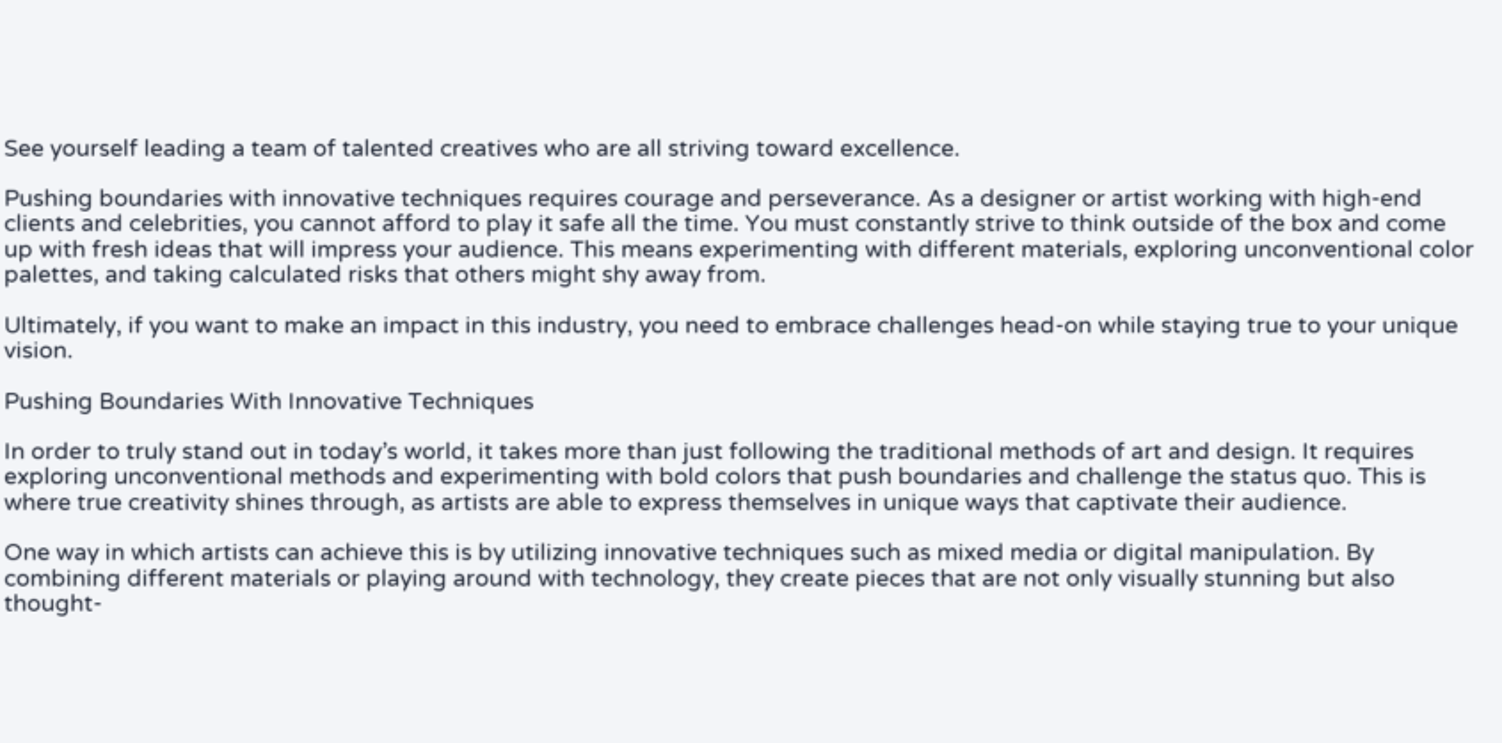See yourself leading a team of talented creatives who are all striving toward excellence.

Pushing boundaries with innovative techniques requires courage and perseverance. As a designer or artist working with high-end clients and celebrities, you cannot afford to play it safe all the time. You must constantly strive to think outside of the box and come up with fresh ideas that will impress your audience. This means experimenting with different materials, exploring unconventional color palettes, and taking calculated risks that others might shy away from.

Ultimately, if you want to make an impact in this industry, you need to embrace challenges head-on while staying true to your unique vision.

Pushing Boundaries With Innovative Techniques

In order to truly stand out in today’s world, it takes more than just following the traditional methods of art and design. It requires exploring unconventional methods and experimenting with bold colors that push boundaries and challenge the status quo. This is where true creativity shines through, as artists are able to express themselves in unique ways that captivate their audience.

One way in which artists can achieve this is by utilizing innovative techniques such as mixed media or digital manipulation. By combining different materials or playing around with technology, they create pieces that are not only visually stunning but also thought-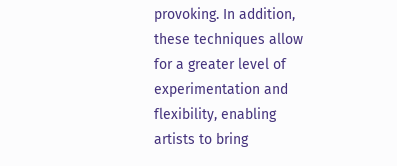provoking. In addition, these techniques allow for a greater level of experimentation and flexibility, enabling artists to bring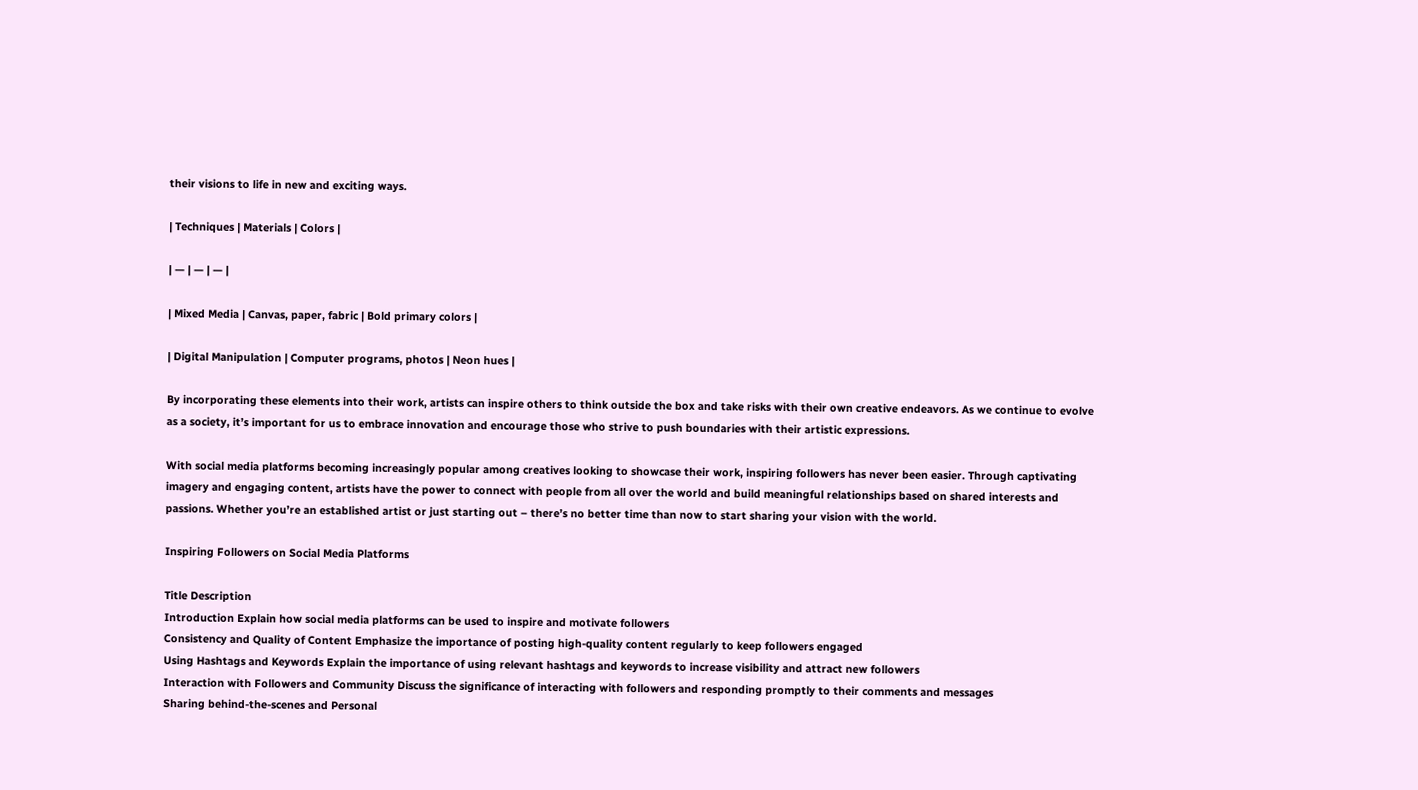their visions to life in new and exciting ways.

| Techniques | Materials | Colors |

| — | — | — |

| Mixed Media | Canvas, paper, fabric | Bold primary colors |

| Digital Manipulation | Computer programs, photos | Neon hues |

By incorporating these elements into their work, artists can inspire others to think outside the box and take risks with their own creative endeavors. As we continue to evolve as a society, it’s important for us to embrace innovation and encourage those who strive to push boundaries with their artistic expressions.

With social media platforms becoming increasingly popular among creatives looking to showcase their work, inspiring followers has never been easier. Through captivating imagery and engaging content, artists have the power to connect with people from all over the world and build meaningful relationships based on shared interests and passions. Whether you’re an established artist or just starting out – there’s no better time than now to start sharing your vision with the world.

Inspiring Followers on Social Media Platforms

Title Description
Introduction Explain how social media platforms can be used to inspire and motivate followers
Consistency and Quality of Content Emphasize the importance of posting high-quality content regularly to keep followers engaged
Using Hashtags and Keywords Explain the importance of using relevant hashtags and keywords to increase visibility and attract new followers
Interaction with Followers and Community Discuss the significance of interacting with followers and responding promptly to their comments and messages
Sharing behind-the-scenes and Personal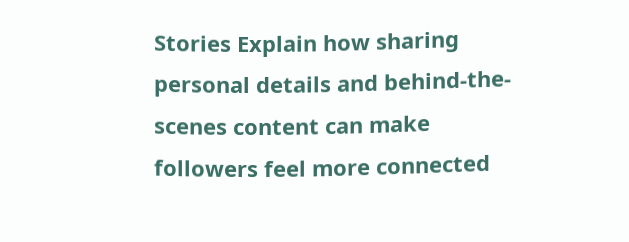Stories Explain how sharing personal details and behind-the-scenes content can make followers feel more connected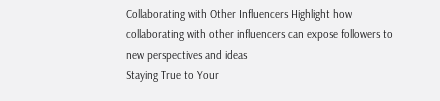Collaborating with Other Influencers Highlight how collaborating with other influencers can expose followers to new perspectives and ideas
Staying True to Your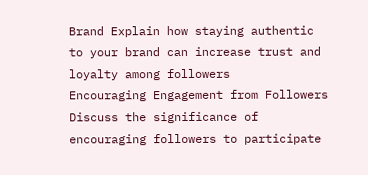Brand Explain how staying authentic to your brand can increase trust and loyalty among followers
Encouraging Engagement from Followers Discuss the significance of encouraging followers to participate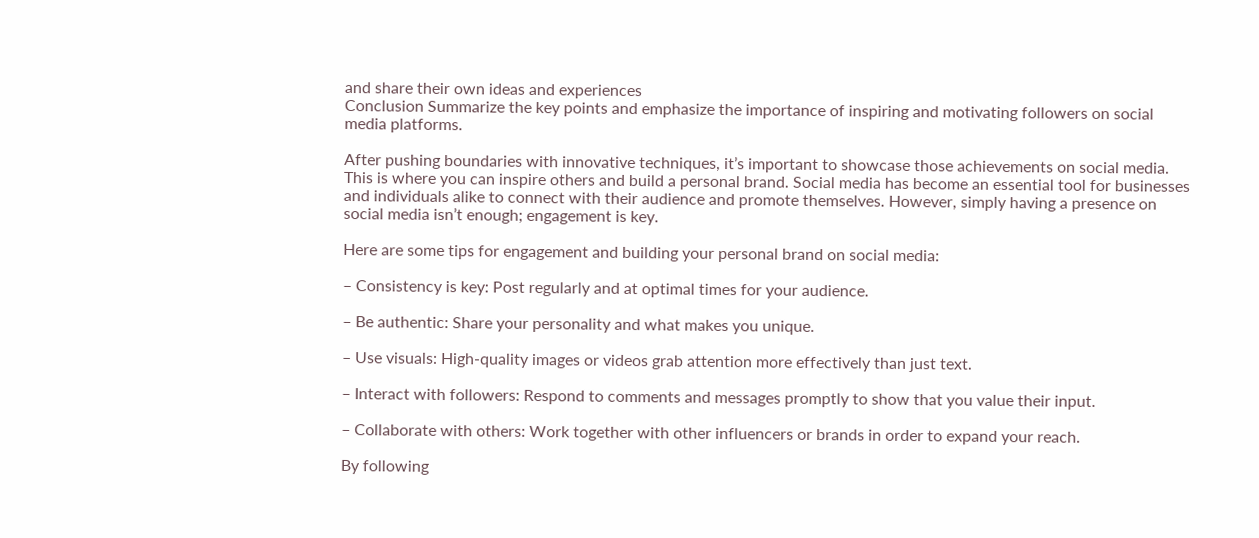and share their own ideas and experiences
Conclusion Summarize the key points and emphasize the importance of inspiring and motivating followers on social media platforms.

After pushing boundaries with innovative techniques, it’s important to showcase those achievements on social media. This is where you can inspire others and build a personal brand. Social media has become an essential tool for businesses and individuals alike to connect with their audience and promote themselves. However, simply having a presence on social media isn’t enough; engagement is key.

Here are some tips for engagement and building your personal brand on social media:

– Consistency is key: Post regularly and at optimal times for your audience.

– Be authentic: Share your personality and what makes you unique.

– Use visuals: High-quality images or videos grab attention more effectively than just text.

– Interact with followers: Respond to comments and messages promptly to show that you value their input.

– Collaborate with others: Work together with other influencers or brands in order to expand your reach.

By following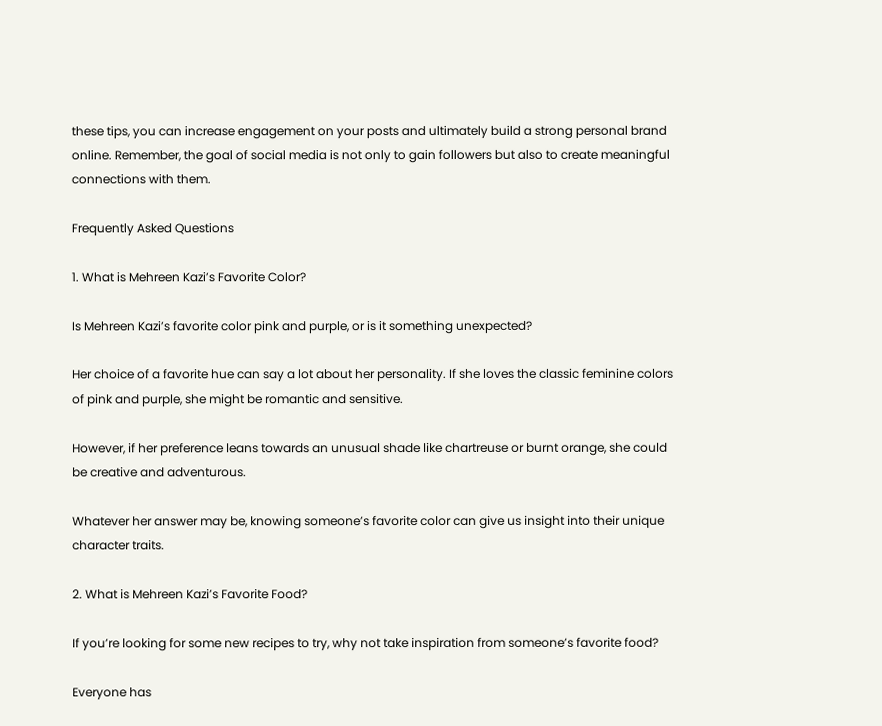these tips, you can increase engagement on your posts and ultimately build a strong personal brand online. Remember, the goal of social media is not only to gain followers but also to create meaningful connections with them.

Frequently Asked Questions

1. What is Mehreen Kazi’s Favorite Color?

Is Mehreen Kazi’s favorite color pink and purple, or is it something unexpected?

Her choice of a favorite hue can say a lot about her personality. If she loves the classic feminine colors of pink and purple, she might be romantic and sensitive.

However, if her preference leans towards an unusual shade like chartreuse or burnt orange, she could be creative and adventurous.

Whatever her answer may be, knowing someone’s favorite color can give us insight into their unique character traits.

2. What is Mehreen Kazi’s Favorite Food?

If you’re looking for some new recipes to try, why not take inspiration from someone’s favorite food?

Everyone has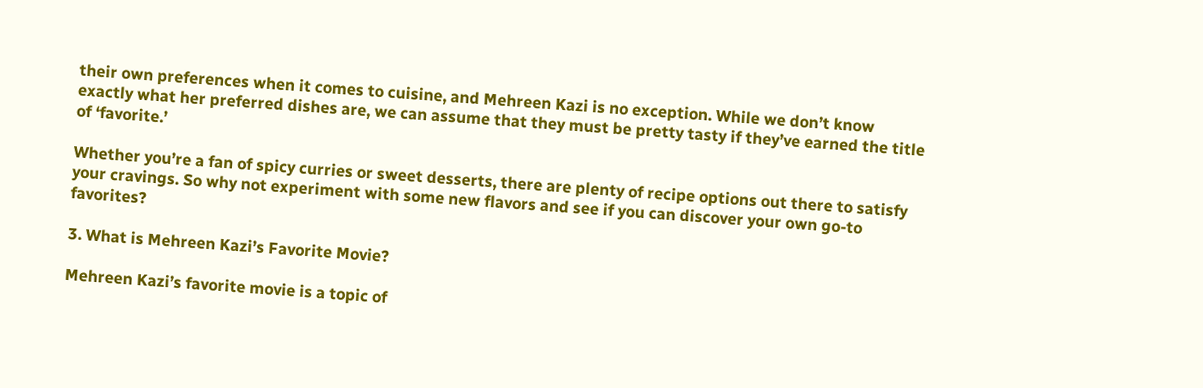their own preferences when it comes to cuisine, and Mehreen Kazi is no exception. While we don’t know exactly what her preferred dishes are, we can assume that they must be pretty tasty if they’ve earned the title of ‘favorite.’

Whether you’re a fan of spicy curries or sweet desserts, there are plenty of recipe options out there to satisfy your cravings. So why not experiment with some new flavors and see if you can discover your own go-to favorites?

3. What is Mehreen Kazi’s Favorite Movie?

Mehreen Kazi’s favorite movie is a topic of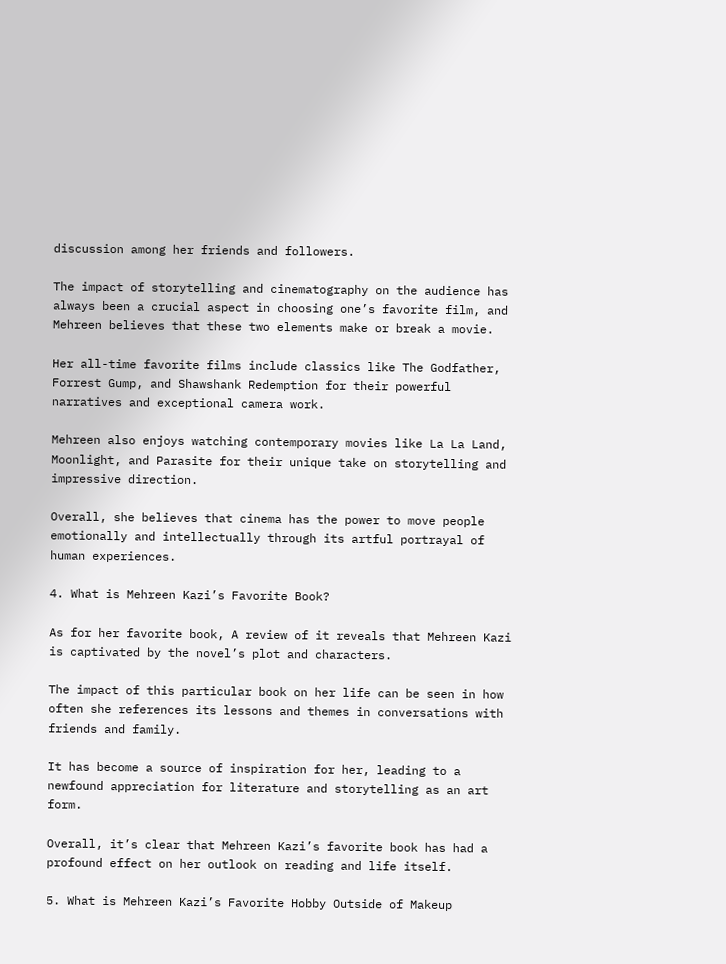discussion among her friends and followers.

The impact of storytelling and cinematography on the audience has always been a crucial aspect in choosing one’s favorite film, and Mehreen believes that these two elements make or break a movie.

Her all-time favorite films include classics like The Godfather, Forrest Gump, and Shawshank Redemption for their powerful narratives and exceptional camera work.

Mehreen also enjoys watching contemporary movies like La La Land, Moonlight, and Parasite for their unique take on storytelling and impressive direction.

Overall, she believes that cinema has the power to move people emotionally and intellectually through its artful portrayal of human experiences.

4. What is Mehreen Kazi’s Favorite Book?

As for her favorite book, A review of it reveals that Mehreen Kazi is captivated by the novel’s plot and characters.

The impact of this particular book on her life can be seen in how often she references its lessons and themes in conversations with friends and family.

It has become a source of inspiration for her, leading to a newfound appreciation for literature and storytelling as an art form.

Overall, it’s clear that Mehreen Kazi’s favorite book has had a profound effect on her outlook on reading and life itself.

5. What is Mehreen Kazi’s Favorite Hobby Outside of Makeup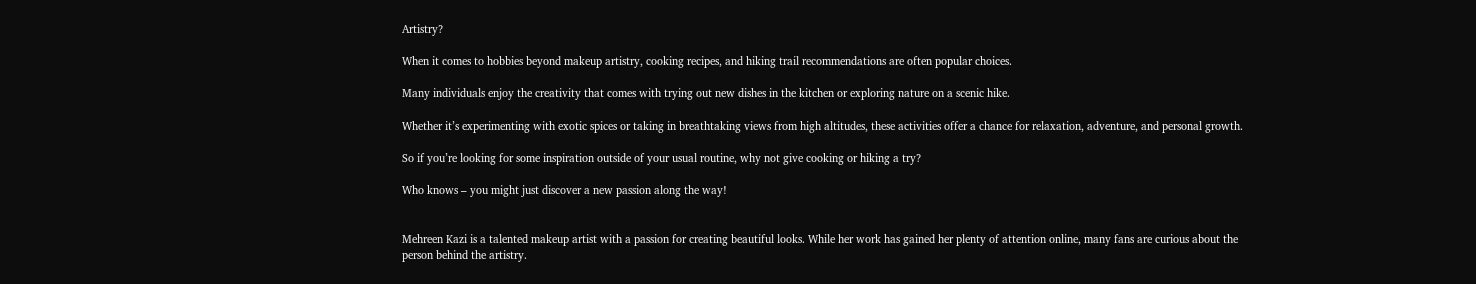Artistry?

When it comes to hobbies beyond makeup artistry, cooking recipes, and hiking trail recommendations are often popular choices.

Many individuals enjoy the creativity that comes with trying out new dishes in the kitchen or exploring nature on a scenic hike.

Whether it’s experimenting with exotic spices or taking in breathtaking views from high altitudes, these activities offer a chance for relaxation, adventure, and personal growth.

So if you’re looking for some inspiration outside of your usual routine, why not give cooking or hiking a try?

Who knows – you might just discover a new passion along the way!


Mehreen Kazi is a talented makeup artist with a passion for creating beautiful looks. While her work has gained her plenty of attention online, many fans are curious about the person behind the artistry.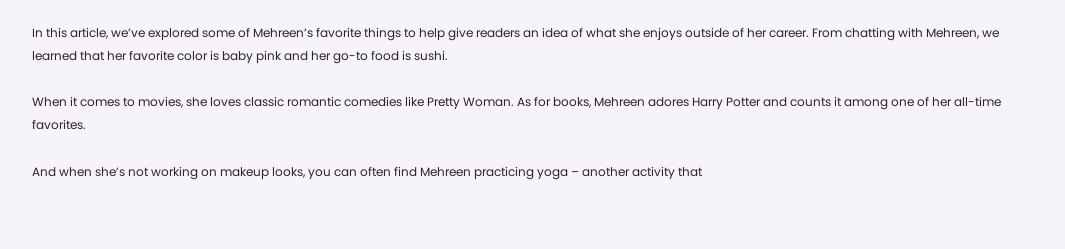In this article, we’ve explored some of Mehreen’s favorite things to help give readers an idea of what she enjoys outside of her career. From chatting with Mehreen, we learned that her favorite color is baby pink and her go-to food is sushi.

When it comes to movies, she loves classic romantic comedies like Pretty Woman. As for books, Mehreen adores Harry Potter and counts it among one of her all-time favorites.

And when she’s not working on makeup looks, you can often find Mehreen practicing yoga – another activity that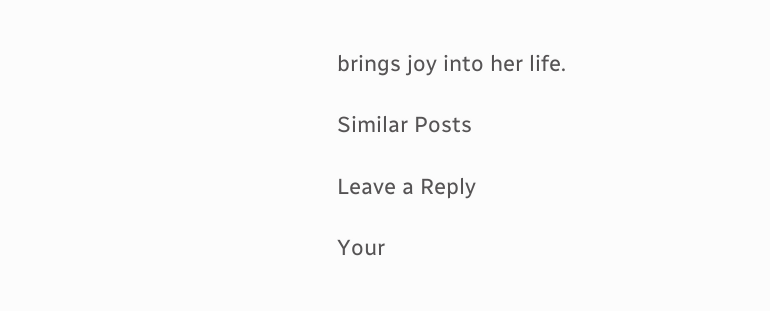brings joy into her life.

Similar Posts

Leave a Reply

Your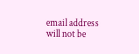email address will not be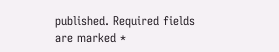published. Required fields are marked *